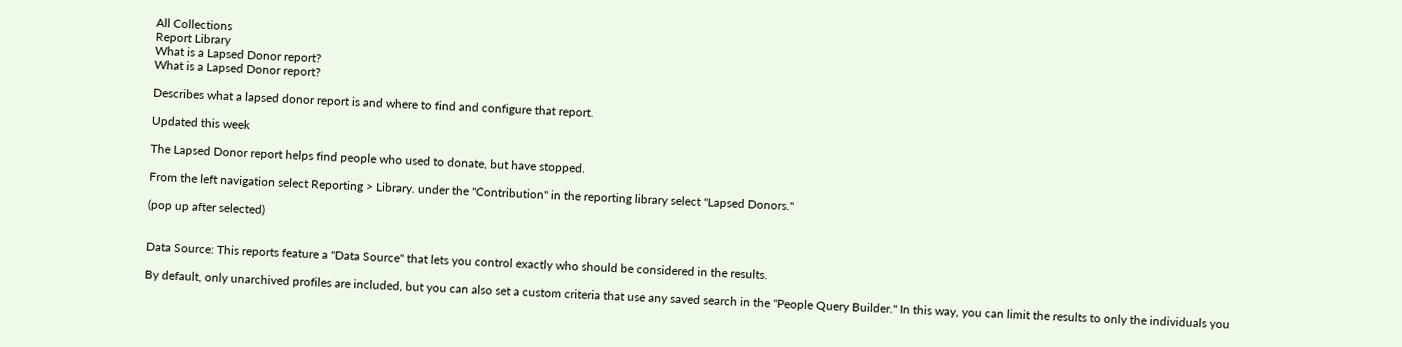All Collections
Report Library
What is a Lapsed Donor report?
What is a Lapsed Donor report?

Describes what a lapsed donor report is and where to find and configure that report.

Updated this week

The Lapsed Donor report helps find people who used to donate, but have stopped.

From the left navigation select Reporting > Library. under the "Contribution" in the reporting library select "Lapsed Donors."

(pop up after selected)


Data Source: This reports feature a "Data Source" that lets you control exactly who should be considered in the results.

By default, only unarchived profiles are included, but you can also set a custom criteria that use any saved search in the "People Query Builder." In this way, you can limit the results to only the individuals you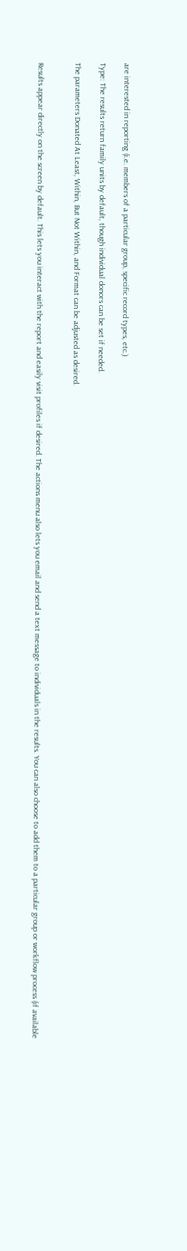are interested in reporting (i.e. members of a particular group, specific record types, etc.)

Type: The results return family units by default, though individual donors can be set if needed.

The parameters Donated At Least, Within, But Not Within, and Format can be adjusted as desired.


Results appear directly on the screen by default. This lets you interact with the report and easily visit profiles if desired. The actions menu also lets you email and send a text message to individuals in the results. You can also choose to add them to a particular group or workflow process (if available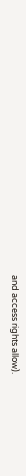and access rights allow).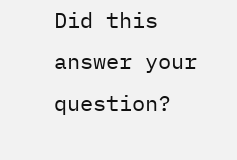Did this answer your question?